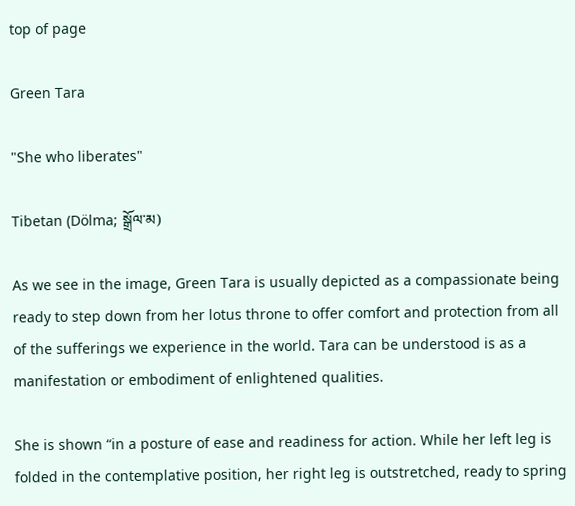top of page

Green Tara

"She who liberates"

Tibetan (Dölma; སྒྲོལ་མ)

As we see in the image, Green Tara is usually depicted as a compassionate being ready to step down from her lotus throne to offer comfort and protection from all of the sufferings we experience in the world. Tara can be understood is as a manifestation or embodiment of enlightened qualities.

She is shown “in a posture of ease and readiness for action. While her left leg is folded in the contemplative position, her right leg is outstretched, ready to spring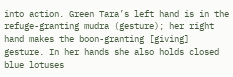into action. Green Tara’s left hand is in the refuge-granting mudra (gesture); her right hand makes the boon-granting [giving] gesture. In her hands she also holds closed blue lotuses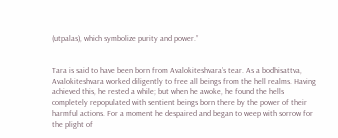(utpalas), which symbolize purity and power.”


Tara is said to have been born from Avalokiteshvara’s tear. As a bodhisattva, Avalokiteshvara worked diligently to free all beings from the hell realms. Having achieved this, he rested a while; but when he awoke, he found the hells completely repopulated with sentient beings born there by the power of their harmful actions. For a moment he despaired and began to weep with sorrow for the plight of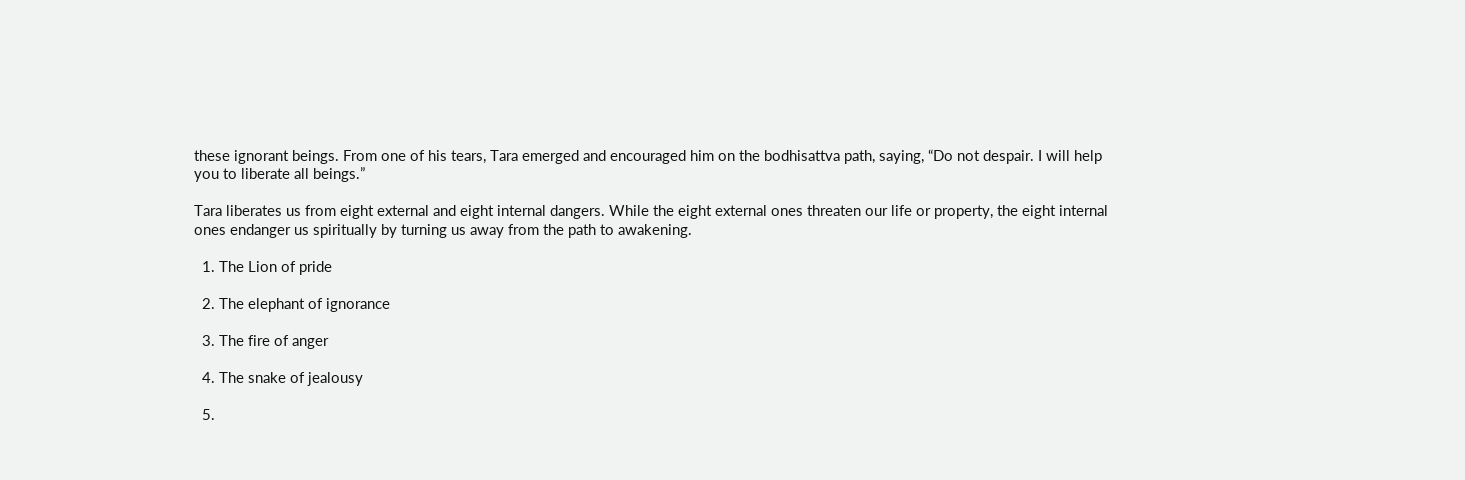these ignorant beings. From one of his tears, Tara emerged and encouraged him on the bodhisattva path, saying, “Do not despair. I will help you to liberate all beings.”

Tara liberates us from eight external and eight internal dangers. While the eight external ones threaten our life or property, the eight internal ones endanger us spiritually by turning us away from the path to awakening.

  1. The Lion of pride

  2. The elephant of ignorance

  3. The fire of anger

  4. The snake of jealousy

  5.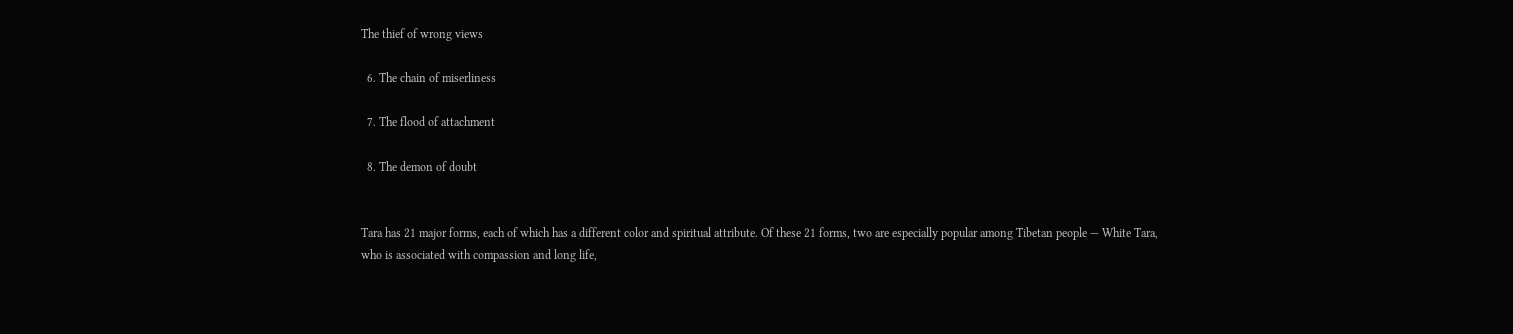The thief of wrong views

  6. The chain of miserliness

  7. The flood of attachment

  8. The demon of doubt


Tara has 21 major forms, each of which has a different color and spiritual attribute. Of these 21 forms, two are especially popular among Tibetan people — White Tara, who is associated with compassion and long life,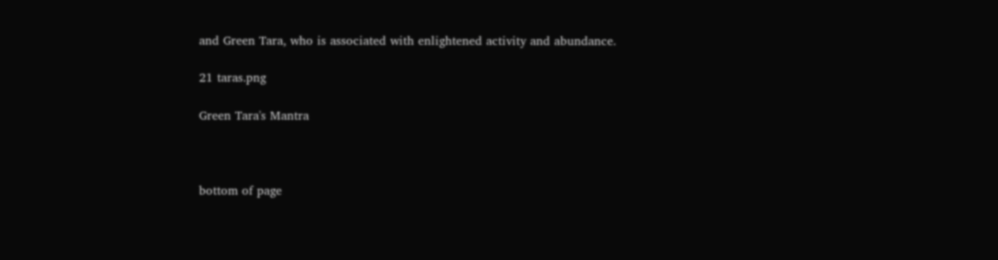and Green Tara, who is associated with enlightened activity and abundance.

21 taras.png

Green Tara's Mantra



bottom of page